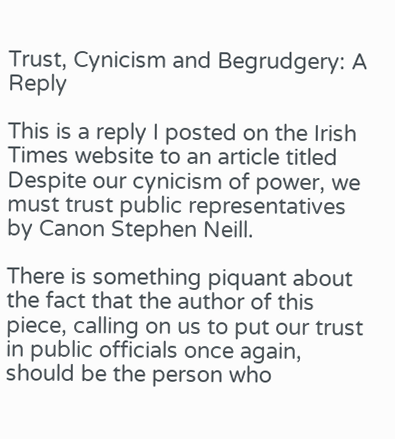Trust, Cynicism and Begrudgery: A Reply

This is a reply I posted on the Irish Times website to an article titled Despite our cynicism of power, we must trust public representatives by Canon Stephen Neill.

There is something piquant about the fact that the author of this piece, calling on us to put our trust in public officials once again, should be the person who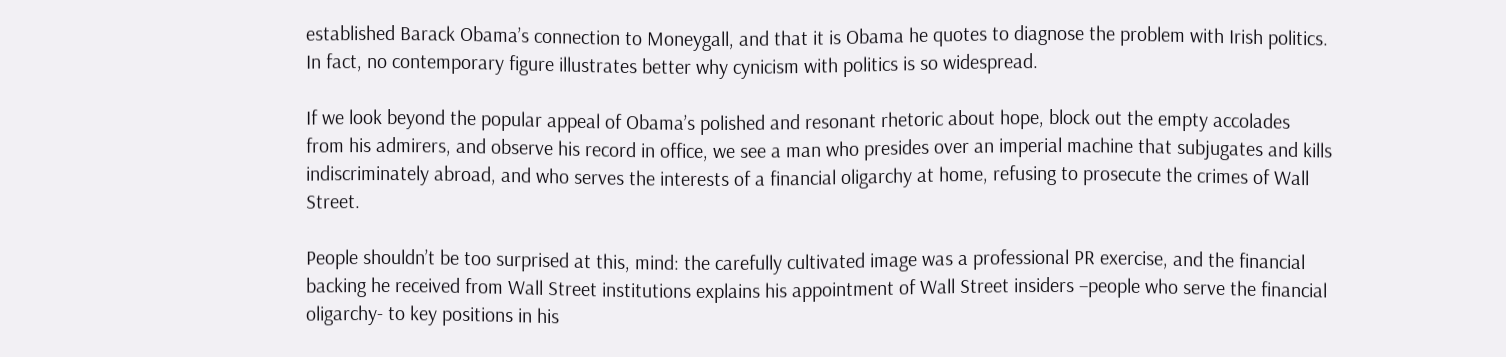established Barack Obama’s connection to Moneygall, and that it is Obama he quotes to diagnose the problem with Irish politics. In fact, no contemporary figure illustrates better why cynicism with politics is so widespread.

If we look beyond the popular appeal of Obama’s polished and resonant rhetoric about hope, block out the empty accolades from his admirers, and observe his record in office, we see a man who presides over an imperial machine that subjugates and kills indiscriminately abroad, and who serves the interests of a financial oligarchy at home, refusing to prosecute the crimes of Wall Street.

People shouldn’t be too surprised at this, mind: the carefully cultivated image was a professional PR exercise, and the financial backing he received from Wall Street institutions explains his appointment of Wall Street insiders –people who serve the financial oligarchy- to key positions in his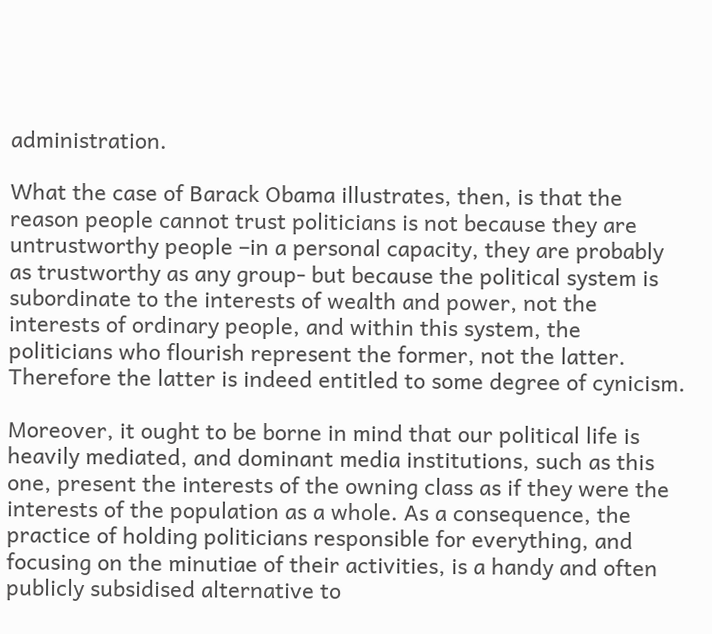administration.

What the case of Barack Obama illustrates, then, is that the reason people cannot trust politicians is not because they are untrustworthy people –in a personal capacity, they are probably as trustworthy as any group- but because the political system is subordinate to the interests of wealth and power, not the interests of ordinary people, and within this system, the politicians who flourish represent the former, not the latter. Therefore the latter is indeed entitled to some degree of cynicism.

Moreover, it ought to be borne in mind that our political life is heavily mediated, and dominant media institutions, such as this one, present the interests of the owning class as if they were the interests of the population as a whole. As a consequence, the practice of holding politicians responsible for everything, and focusing on the minutiae of their activities, is a handy and often publicly subsidised alternative to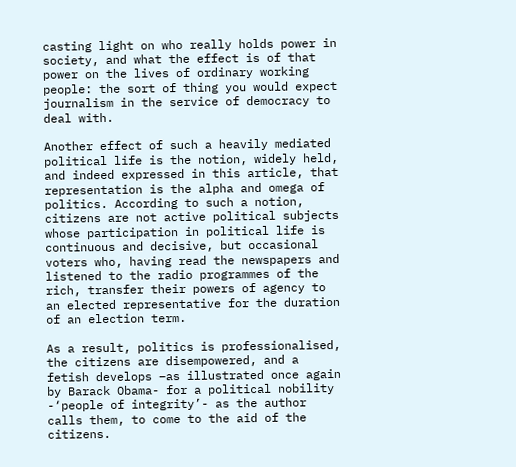casting light on who really holds power in society, and what the effect is of that power on the lives of ordinary working people: the sort of thing you would expect journalism in the service of democracy to deal with.

Another effect of such a heavily mediated political life is the notion, widely held, and indeed expressed in this article, that representation is the alpha and omega of politics. According to such a notion, citizens are not active political subjects whose participation in political life is continuous and decisive, but occasional voters who, having read the newspapers and listened to the radio programmes of the rich, transfer their powers of agency to an elected representative for the duration of an election term.

As a result, politics is professionalised, the citizens are disempowered, and a fetish develops –as illustrated once again by Barack Obama- for a political nobility -‘people of integrity’- as the author calls them, to come to the aid of the citizens.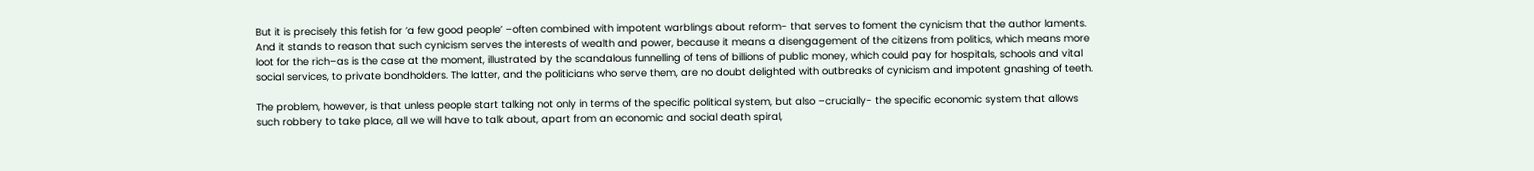But it is precisely this fetish for ‘a few good people’ –often combined with impotent warblings about reform- that serves to foment the cynicism that the author laments. And it stands to reason that such cynicism serves the interests of wealth and power, because it means a disengagement of the citizens from politics, which means more loot for the rich–as is the case at the moment, illustrated by the scandalous funnelling of tens of billions of public money, which could pay for hospitals, schools and vital social services, to private bondholders. The latter, and the politicians who serve them, are no doubt delighted with outbreaks of cynicism and impotent gnashing of teeth.

The problem, however, is that unless people start talking not only in terms of the specific political system, but also –crucially- the specific economic system that allows such robbery to take place, all we will have to talk about, apart from an economic and social death spiral,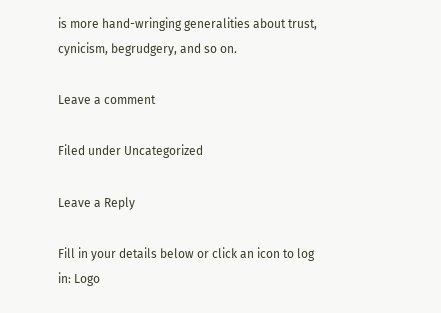is more hand-wringing generalities about trust, cynicism, begrudgery, and so on.

Leave a comment

Filed under Uncategorized

Leave a Reply

Fill in your details below or click an icon to log in: Logo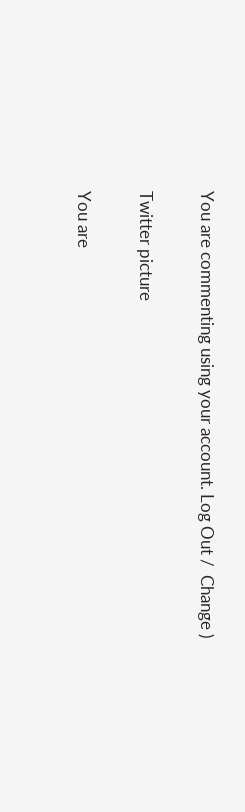You are commenting using your account. Log Out /  Change )

Twitter picture

You are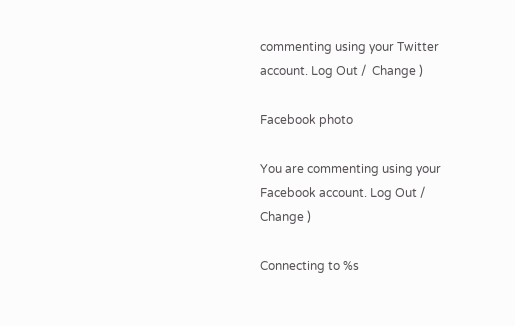commenting using your Twitter account. Log Out /  Change )

Facebook photo

You are commenting using your Facebook account. Log Out /  Change )

Connecting to %s